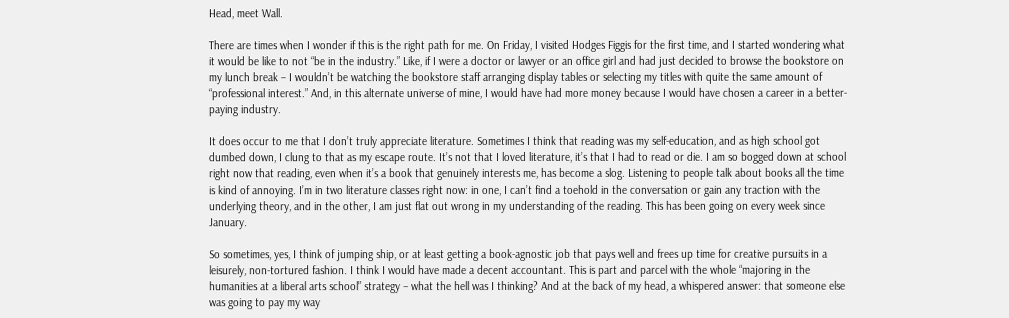Head, meet Wall.

There are times when I wonder if this is the right path for me. On Friday, I visited Hodges Figgis for the first time, and I started wondering what it would be like to not “be in the industry.” Like, if I were a doctor or lawyer or an office girl and had just decided to browse the bookstore on my lunch break – I wouldn’t be watching the bookstore staff arranging display tables or selecting my titles with quite the same amount of “professional interest.” And, in this alternate universe of mine, I would have had more money because I would have chosen a career in a better-paying industry.

It does occur to me that I don’t truly appreciate literature. Sometimes I think that reading was my self-education, and as high school got dumbed down, I clung to that as my escape route. It’s not that I loved literature, it’s that I had to read or die. I am so bogged down at school right now that reading, even when it’s a book that genuinely interests me, has become a slog. Listening to people talk about books all the time is kind of annoying. I’m in two literature classes right now: in one, I can’t find a toehold in the conversation or gain any traction with the underlying theory, and in the other, I am just flat out wrong in my understanding of the reading. This has been going on every week since January.

So sometimes, yes, I think of jumping ship, or at least getting a book-agnostic job that pays well and frees up time for creative pursuits in a leisurely, non-tortured fashion. I think I would have made a decent accountant. This is part and parcel with the whole “majoring in the humanities at a liberal arts school” strategy – what the hell was I thinking? And at the back of my head, a whispered answer: that someone else was going to pay my way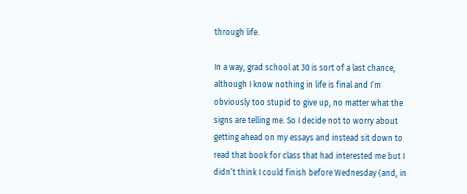through life.

In a way, grad school at 30 is sort of a last chance, although I know nothing in life is final and I’m obviously too stupid to give up, no matter what the signs are telling me. So I decide not to worry about getting ahead on my essays and instead sit down to read that book for class that had interested me but I didn’t think I could finish before Wednesday (and, in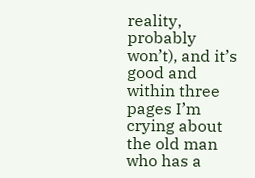reality, probably won’t), and it’s good and within three pages I’m crying about the old man who has a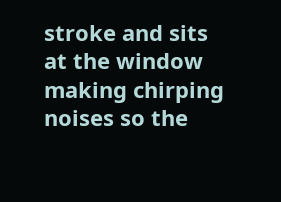stroke and sits at the window making chirping noises so the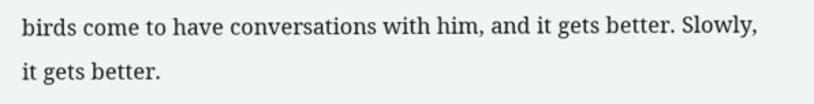birds come to have conversations with him, and it gets better. Slowly, it gets better.